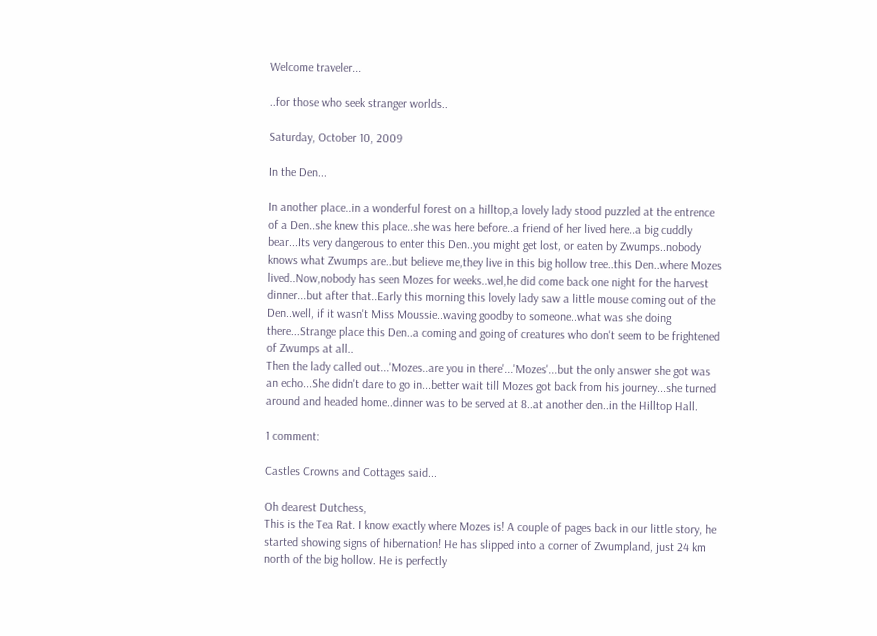Welcome traveler...

..for those who seek stranger worlds..

Saturday, October 10, 2009

In the Den...

In another place..in a wonderful forest on a hilltop,a lovely lady stood puzzled at the entrence of a Den..she knew this place..she was here before..a friend of her lived here..a big cuddly bear...Its very dangerous to enter this Den..you might get lost, or eaten by Zwumps..nobody knows what Zwumps are..but believe me,they live in this big hollow tree..this Den..where Mozes lived..Now,nobody has seen Mozes for weeks..wel,he did come back one night for the harvest dinner...but after that..Early this morning this lovely lady saw a little mouse coming out of the Den..well, if it wasn't Miss Moussie..waving goodby to someone..what was she doing there...Strange place this Den..a coming and going of creatures who don't seem to be frightened of Zwumps at all..
Then the lady called out...'Mozes..are you in there'...'Mozes'...but the only answer she got was an echo...She didn't dare to go in...better wait till Mozes got back from his journey...she turned around and headed home..dinner was to be served at 8..at another den..in the Hilltop Hall.

1 comment:

Castles Crowns and Cottages said...

Oh dearest Dutchess,
This is the Tea Rat. I know exactly where Mozes is! A couple of pages back in our little story, he started showing signs of hibernation! He has slipped into a corner of Zwumpland, just 24 km north of the big hollow. He is perfectly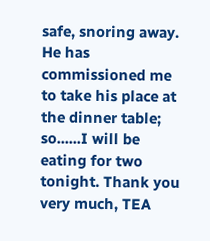safe, snoring away. He has commissioned me to take his place at the dinner table; so......I will be eating for two tonight. Thank you very much, TEA